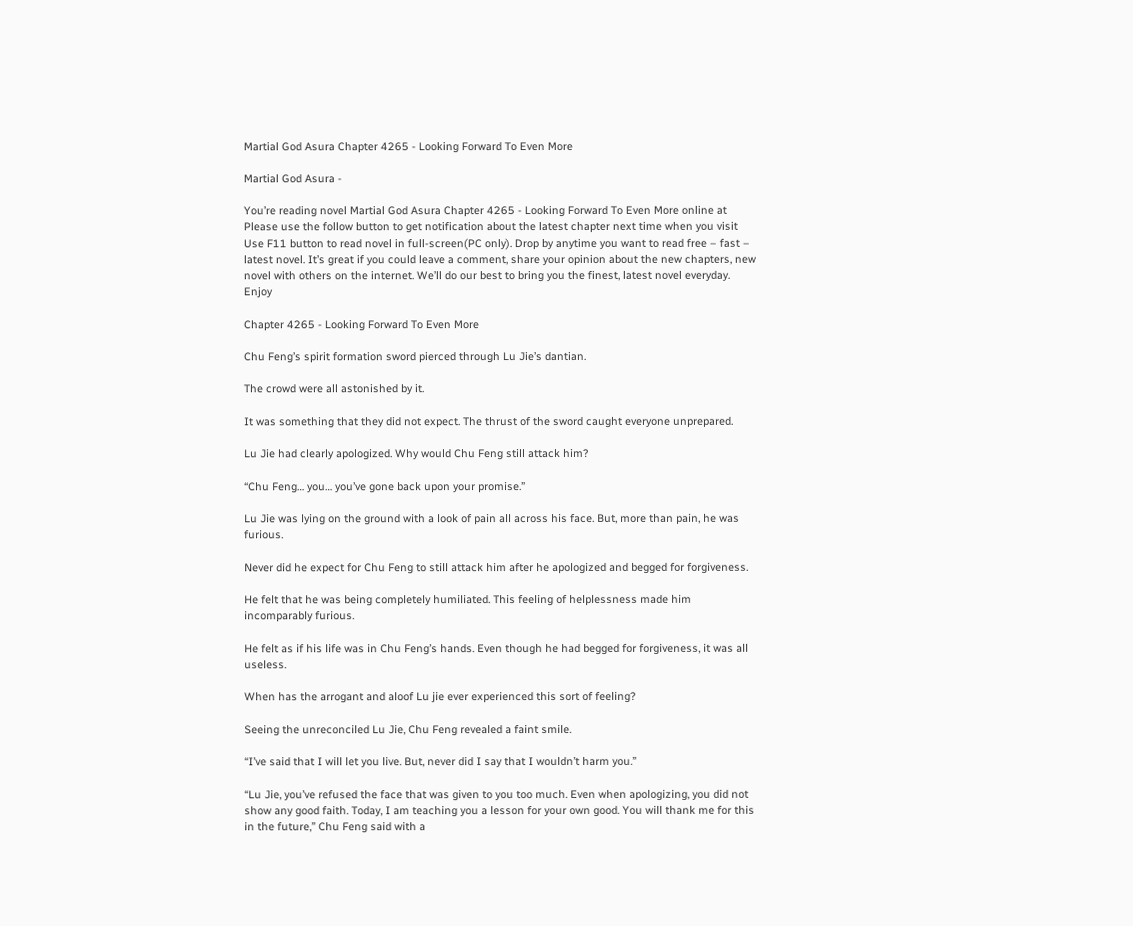Martial God Asura Chapter 4265 - Looking Forward To Even More

Martial God Asura -

You’re reading novel Martial God Asura Chapter 4265 - Looking Forward To Even More online at Please use the follow button to get notification about the latest chapter next time when you visit Use F11 button to read novel in full-screen(PC only). Drop by anytime you want to read free – fast – latest novel. It’s great if you could leave a comment, share your opinion about the new chapters, new novel with others on the internet. We’ll do our best to bring you the finest, latest novel everyday. Enjoy

Chapter 4265 - Looking Forward To Even More

Chu Feng’s spirit formation sword pierced through Lu Jie’s dantian.

The crowd were all astonished by it.

It was something that they did not expect. The thrust of the sword caught everyone unprepared.

Lu Jie had clearly apologized. Why would Chu Feng still attack him?

“Chu Feng… you… you’ve gone back upon your promise.”

Lu Jie was lying on the ground with a look of pain all across his face. But, more than pain, he was furious.

Never did he expect for Chu Feng to still attack him after he apologized and begged for forgiveness.

He felt that he was being completely humiliated. This feeling of helplessness made him incomparably furious.

He felt as if his life was in Chu Feng’s hands. Even though he had begged for forgiveness, it was all useless.

When has the arrogant and aloof Lu jie ever experienced this sort of feeling?

Seeing the unreconciled Lu Jie, Chu Feng revealed a faint smile.

“I’ve said that I will let you live. But, never did I say that I wouldn’t harm you.”

“Lu Jie, you’ve refused the face that was given to you too much. Even when apologizing, you did not show any good faith. Today, I am teaching you a lesson for your own good. You will thank me for this in the future,” Chu Feng said with a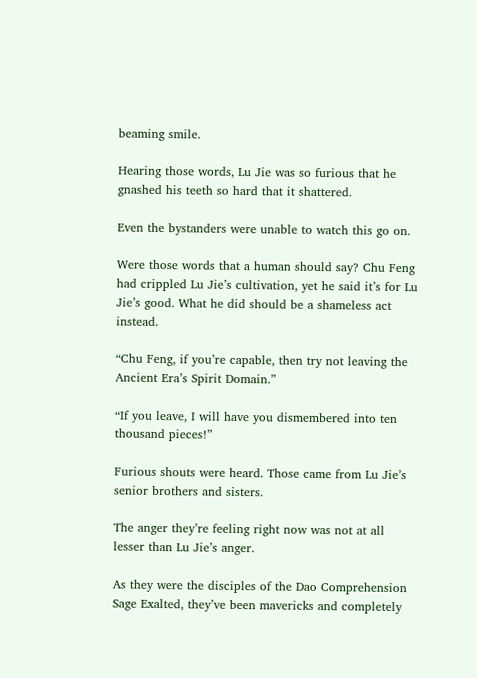beaming smile.

Hearing those words, Lu Jie was so furious that he gnashed his teeth so hard that it shattered.

Even the bystanders were unable to watch this go on.

Were those words that a human should say? Chu Feng had crippled Lu Jie’s cultivation, yet he said it’s for Lu Jie’s good. What he did should be a shameless act instead.

“Chu Feng, if you’re capable, then try not leaving the Ancient Era’s Spirit Domain.”

“If you leave, I will have you dismembered into ten thousand pieces!”

Furious shouts were heard. Those came from Lu Jie’s senior brothers and sisters.

The anger they’re feeling right now was not at all lesser than Lu Jie’s anger.

As they were the disciples of the Dao Comprehension Sage Exalted, they’ve been mavericks and completely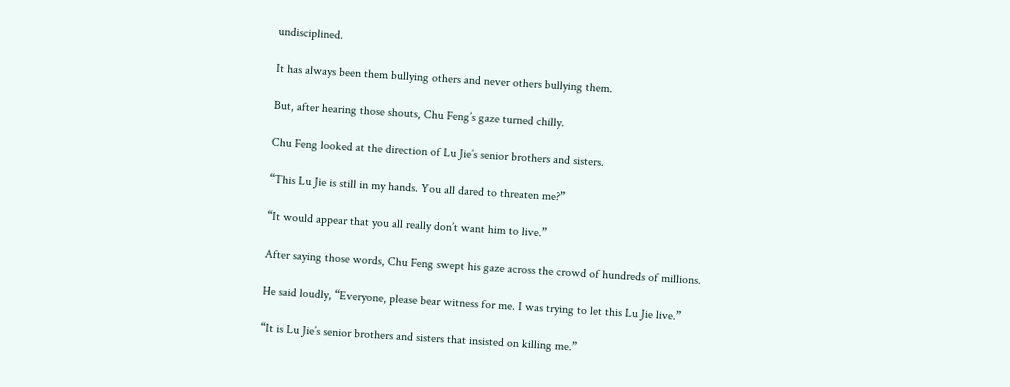undisciplined.

It has always been them bullying others and never others bullying them.

But, after hearing those shouts, Chu Feng’s gaze turned chilly.

Chu Feng looked at the direction of Lu Jie’s senior brothers and sisters.

“This Lu Jie is still in my hands. You all dared to threaten me?”

“It would appear that you all really don’t want him to live.”

After saying those words, Chu Feng swept his gaze across the crowd of hundreds of millions.

He said loudly, “Everyone, please bear witness for me. I was trying to let this Lu Jie live.”

“It is Lu Jie’s senior brothers and sisters that insisted on killing me.”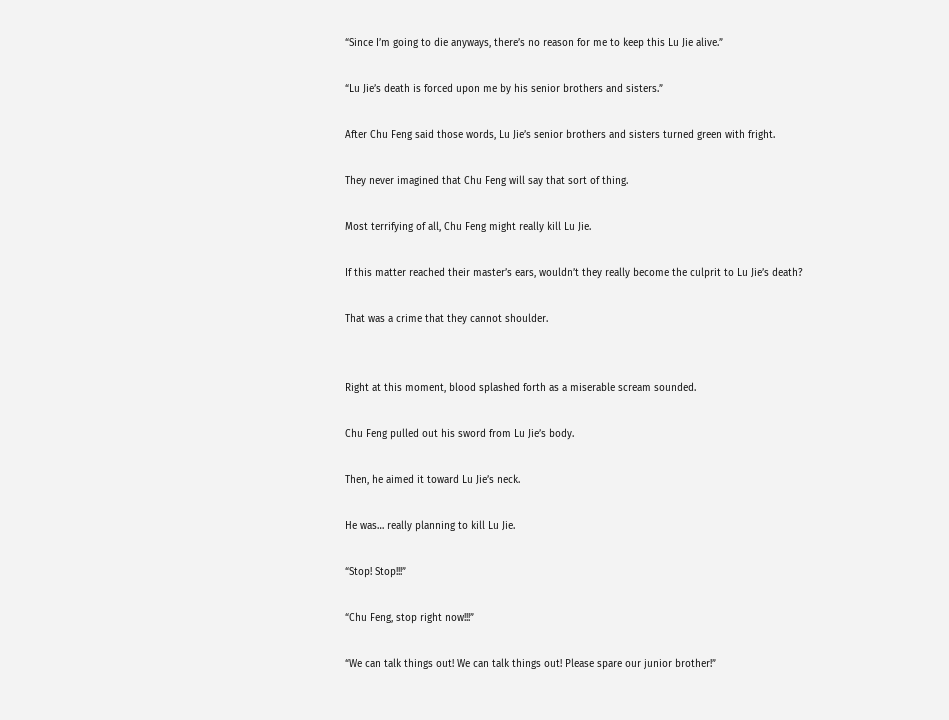“Since I’m going to die anyways, there’s no reason for me to keep this Lu Jie alive.”

“Lu Jie’s death is forced upon me by his senior brothers and sisters.”

After Chu Feng said those words, Lu Jie’s senior brothers and sisters turned green with fright.

They never imagined that Chu Feng will say that sort of thing.

Most terrifying of all, Chu Feng might really kill Lu Jie.

If this matter reached their master’s ears, wouldn’t they really become the culprit to Lu Jie’s death?

That was a crime that they cannot shoulder.


Right at this moment, blood splashed forth as a miserable scream sounded.

Chu Feng pulled out his sword from Lu Jie’s body.

Then, he aimed it toward Lu Jie’s neck.

He was… really planning to kill Lu Jie.

“Stop! Stop!!!”

“Chu Feng, stop right now!!!”

“We can talk things out! We can talk things out! Please spare our junior brother!”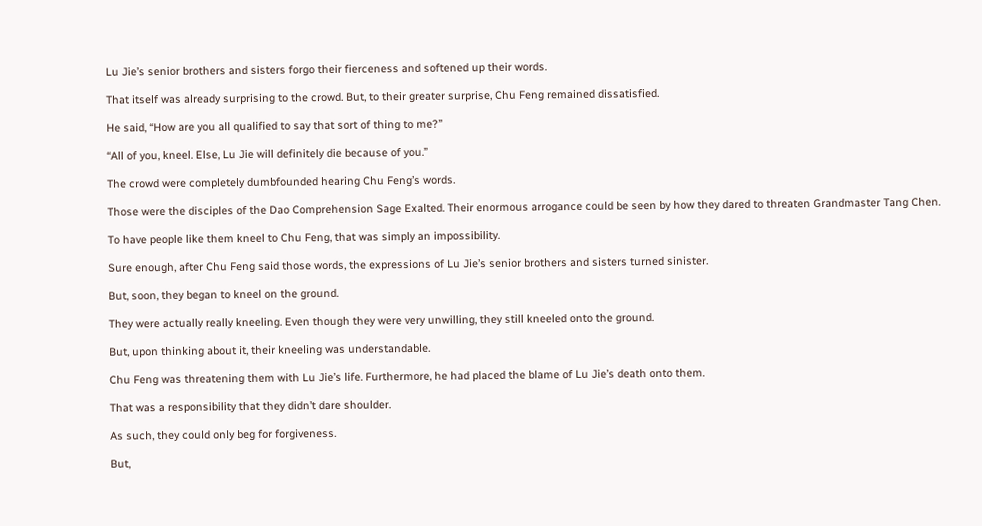Lu Jie’s senior brothers and sisters forgo their fierceness and softened up their words.

That itself was already surprising to the crowd. But, to their greater surprise, Chu Feng remained dissatisfied.

He said, “How are you all qualified to say that sort of thing to me?”

“All of you, kneel. Else, Lu Jie will definitely die because of you.”

The crowd were completely dumbfounded hearing Chu Feng’s words.

Those were the disciples of the Dao Comprehension Sage Exalted. Their enormous arrogance could be seen by how they dared to threaten Grandmaster Tang Chen.

To have people like them kneel to Chu Feng, that was simply an impossibility.

Sure enough, after Chu Feng said those words, the expressions of Lu Jie’s senior brothers and sisters turned sinister.

But, soon, they began to kneel on the ground.

They were actually really kneeling. Even though they were very unwilling, they still kneeled onto the ground.

But, upon thinking about it, their kneeling was understandable.

Chu Feng was threatening them with Lu Jie’s life. Furthermore, he had placed the blame of Lu Jie’s death onto them.

That was a responsibility that they didn’t dare shoulder.

As such, they could only beg for forgiveness.

But,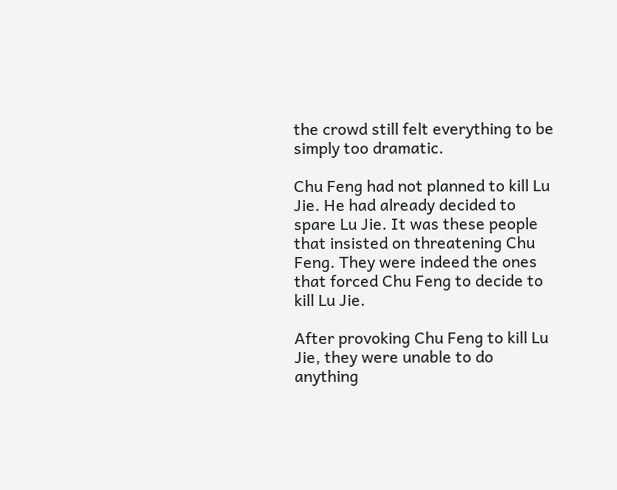the crowd still felt everything to be simply too dramatic.

Chu Feng had not planned to kill Lu Jie. He had already decided to spare Lu Jie. It was these people that insisted on threatening Chu Feng. They were indeed the ones that forced Chu Feng to decide to kill Lu Jie.

After provoking Chu Feng to kill Lu Jie, they were unable to do anything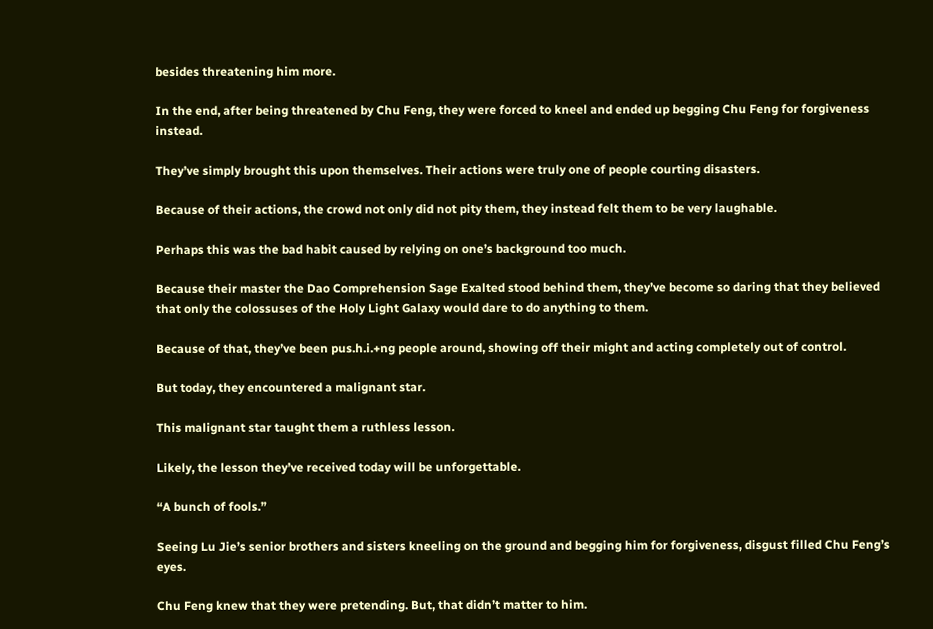besides threatening him more.

In the end, after being threatened by Chu Feng, they were forced to kneel and ended up begging Chu Feng for forgiveness instead.

They’ve simply brought this upon themselves. Their actions were truly one of people courting disasters.

Because of their actions, the crowd not only did not pity them, they instead felt them to be very laughable.

Perhaps this was the bad habit caused by relying on one’s background too much.

Because their master the Dao Comprehension Sage Exalted stood behind them, they’ve become so daring that they believed that only the colossuses of the Holy Light Galaxy would dare to do anything to them.

Because of that, they’ve been pus.h.i.+ng people around, showing off their might and acting completely out of control.

But today, they encountered a malignant star.

This malignant star taught them a ruthless lesson.

Likely, the lesson they’ve received today will be unforgettable.

“A bunch of fools.”

Seeing Lu Jie’s senior brothers and sisters kneeling on the ground and begging him for forgiveness, disgust filled Chu Feng’s eyes.

Chu Feng knew that they were pretending. But, that didn’t matter to him.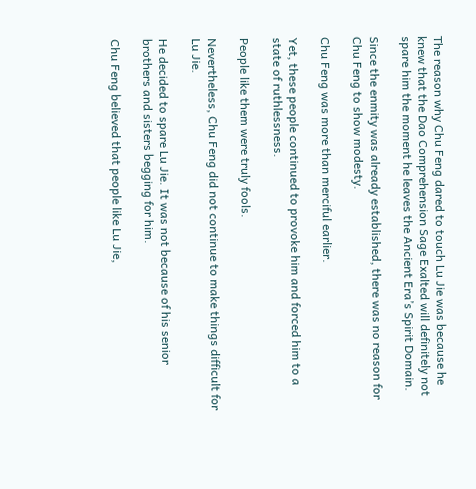The reason why Chu Feng dared to touch Lu Jie was because he knew that the Dao Comprehension Sage Exalted will definitely not spare him the moment he leaves the Ancient Era’s Spirit Domain.

Since the enmity was already established, there was no reason for Chu Feng to show modesty.

Chu Feng was more than merciful earlier.

Yet, these people continued to provoke him and forced him to a state of ruthlessness.

People like them were truly fools.

Nevertheless, Chu Feng did not continue to make things difficult for Lu Jie.

He decided to spare Lu Jie. It was not because of his senior brothers and sisters begging for him.

Chu Feng believed that people like Lu Jie,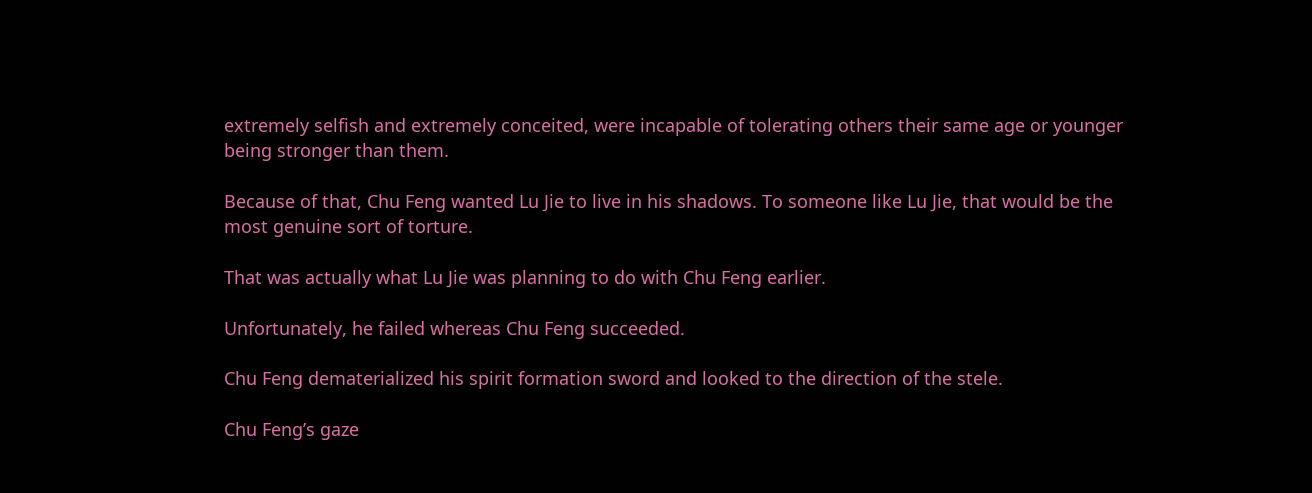extremely selfish and extremely conceited, were incapable of tolerating others their same age or younger being stronger than them.

Because of that, Chu Feng wanted Lu Jie to live in his shadows. To someone like Lu Jie, that would be the most genuine sort of torture.

That was actually what Lu Jie was planning to do with Chu Feng earlier.

Unfortunately, he failed whereas Chu Feng succeeded.

Chu Feng dematerialized his spirit formation sword and looked to the direction of the stele.

Chu Feng’s gaze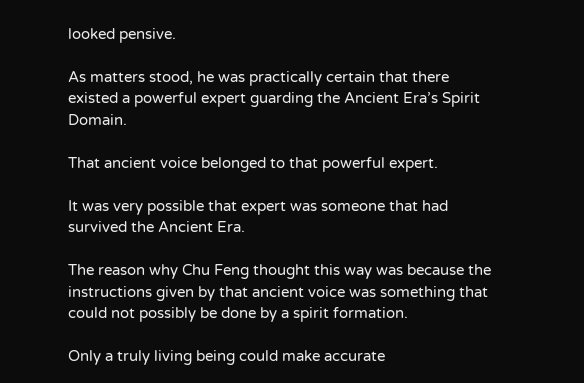looked pensive.

As matters stood, he was practically certain that there existed a powerful expert guarding the Ancient Era’s Spirit Domain.

That ancient voice belonged to that powerful expert.

It was very possible that expert was someone that had survived the Ancient Era.

The reason why Chu Feng thought this way was because the instructions given by that ancient voice was something that could not possibly be done by a spirit formation.

Only a truly living being could make accurate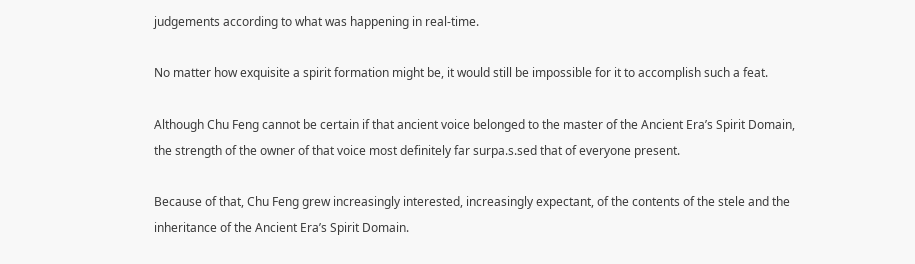judgements according to what was happening in real-time.

No matter how exquisite a spirit formation might be, it would still be impossible for it to accomplish such a feat.

Although Chu Feng cannot be certain if that ancient voice belonged to the master of the Ancient Era’s Spirit Domain, the strength of the owner of that voice most definitely far surpa.s.sed that of everyone present.

Because of that, Chu Feng grew increasingly interested, increasingly expectant, of the contents of the stele and the inheritance of the Ancient Era’s Spirit Domain.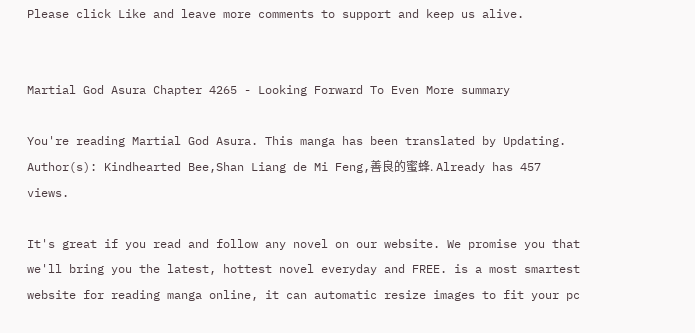Please click Like and leave more comments to support and keep us alive.


Martial God Asura Chapter 4265 - Looking Forward To Even More summary

You're reading Martial God Asura. This manga has been translated by Updating. Author(s): Kindhearted Bee,Shan Liang de Mi Feng,善良的蜜蜂. Already has 457 views.

It's great if you read and follow any novel on our website. We promise you that we'll bring you the latest, hottest novel everyday and FREE. is a most smartest website for reading manga online, it can automatic resize images to fit your pc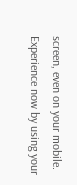screen, even on your mobile. Experience now by using your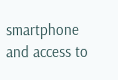smartphone and access to